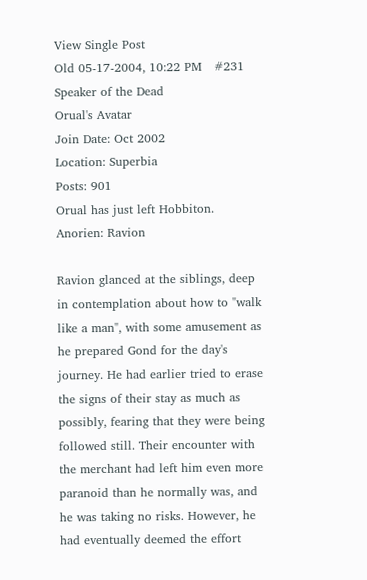View Single Post
Old 05-17-2004, 10:22 PM   #231
Speaker of the Dead
Orual's Avatar
Join Date: Oct 2002
Location: Superbia
Posts: 901
Orual has just left Hobbiton.
Anorien: Ravion

Ravion glanced at the siblings, deep in contemplation about how to "walk like a man", with some amusement as he prepared Gond for the day's journey. He had earlier tried to erase the signs of their stay as much as possibly, fearing that they were being followed still. Their encounter with the merchant had left him even more paranoid than he normally was, and he was taking no risks. However, he had eventually deemed the effort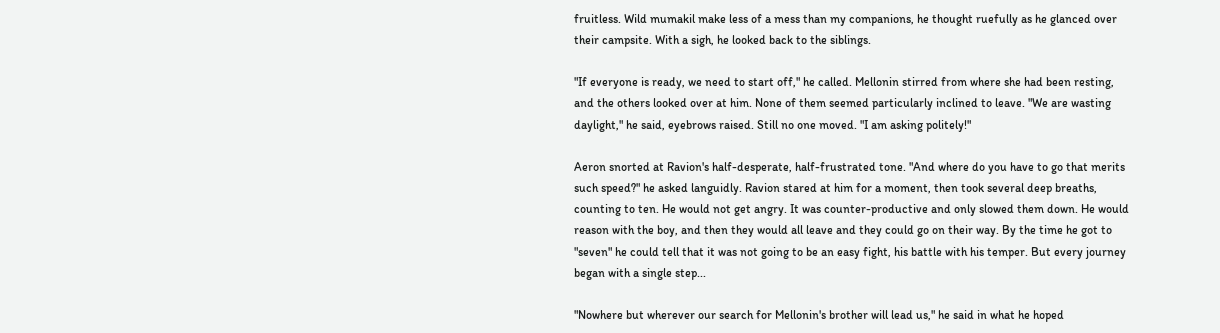fruitless. Wild mumakil make less of a mess than my companions, he thought ruefully as he glanced over their campsite. With a sigh, he looked back to the siblings.

"If everyone is ready, we need to start off," he called. Mellonin stirred from where she had been resting, and the others looked over at him. None of them seemed particularly inclined to leave. "We are wasting daylight," he said, eyebrows raised. Still no one moved. "I am asking politely!"

Aeron snorted at Ravion's half-desperate, half-frustrated tone. "And where do you have to go that merits such speed?" he asked languidly. Ravion stared at him for a moment, then took several deep breaths, counting to ten. He would not get angry. It was counter-productive and only slowed them down. He would reason with the boy, and then they would all leave and they could go on their way. By the time he got to "seven" he could tell that it was not going to be an easy fight, his battle with his temper. But every journey began with a single step...

"Nowhere but wherever our search for Mellonin's brother will lead us," he said in what he hoped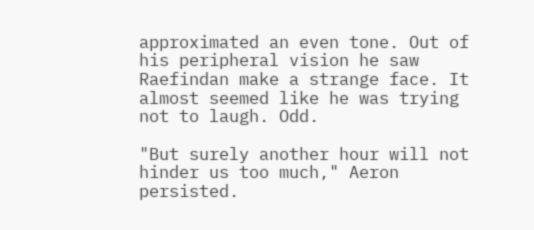approximated an even tone. Out of his peripheral vision he saw Raefindan make a strange face. It almost seemed like he was trying not to laugh. Odd.

"But surely another hour will not hinder us too much," Aeron persisted.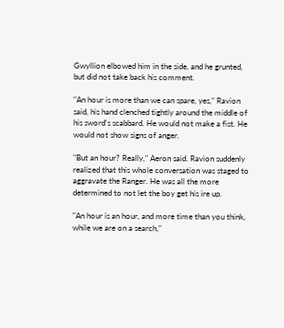Gwyllion elbowed him in the side, and he grunted, but did not take back his comment.

"An hour is more than we can spare, yes," Ravion said, his hand clenched tightly around the middle of his sword's scabbard. He would not make a fist. He would not show signs of anger.

"But an hour? Really," Aeron said. Ravion suddenly realized that this whole conversation was staged to aggravate the Ranger. He was all the more determined to not let the boy get his ire up.

"An hour is an hour, and more time than you think, while we are on a search,"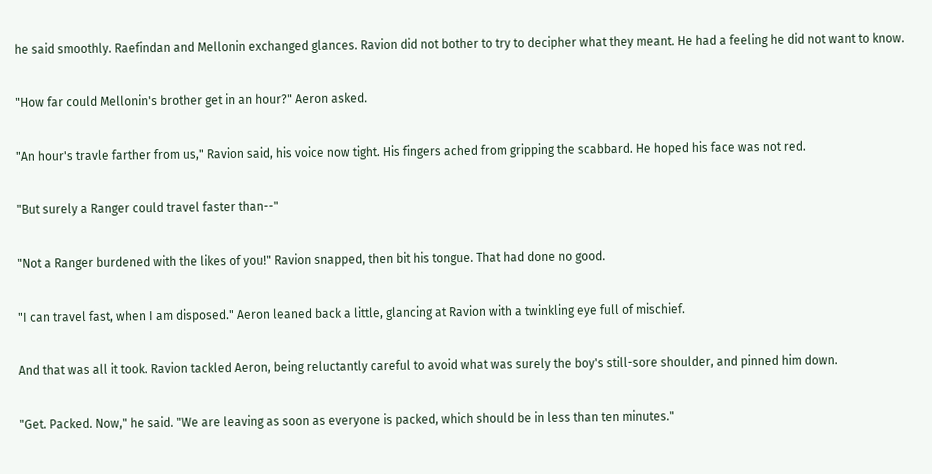he said smoothly. Raefindan and Mellonin exchanged glances. Ravion did not bother to try to decipher what they meant. He had a feeling he did not want to know.

"How far could Mellonin's brother get in an hour?" Aeron asked.

"An hour's travle farther from us," Ravion said, his voice now tight. His fingers ached from gripping the scabbard. He hoped his face was not red.

"But surely a Ranger could travel faster than--"

"Not a Ranger burdened with the likes of you!" Ravion snapped, then bit his tongue. That had done no good.

"I can travel fast, when I am disposed." Aeron leaned back a little, glancing at Ravion with a twinkling eye full of mischief.

And that was all it took. Ravion tackled Aeron, being reluctantly careful to avoid what was surely the boy's still-sore shoulder, and pinned him down.

"Get. Packed. Now," he said. "We are leaving as soon as everyone is packed, which should be in less than ten minutes."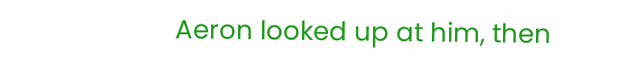Aeron looked up at him, then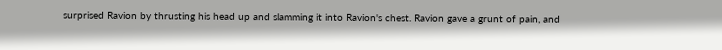surprised Ravion by thrusting his head up and slamming it into Ravion's chest. Ravion gave a grunt of pain, and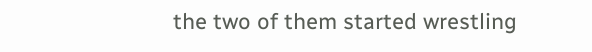the two of them started wrestling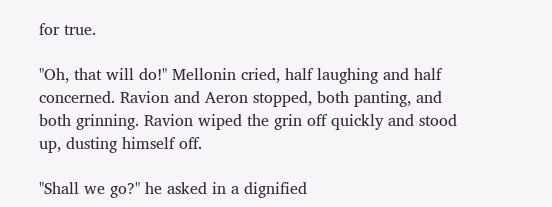for true.

"Oh, that will do!" Mellonin cried, half laughing and half concerned. Ravion and Aeron stopped, both panting, and both grinning. Ravion wiped the grin off quickly and stood up, dusting himself off.

"Shall we go?" he asked in a dignified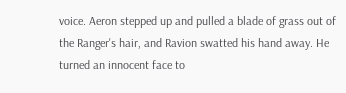voice. Aeron stepped up and pulled a blade of grass out of the Ranger's hair, and Ravion swatted his hand away. He turned an innocent face to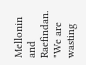Mellonin and Raefindan. "We are wasting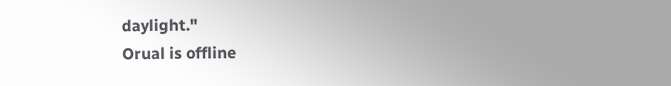daylight."
Orual is offline